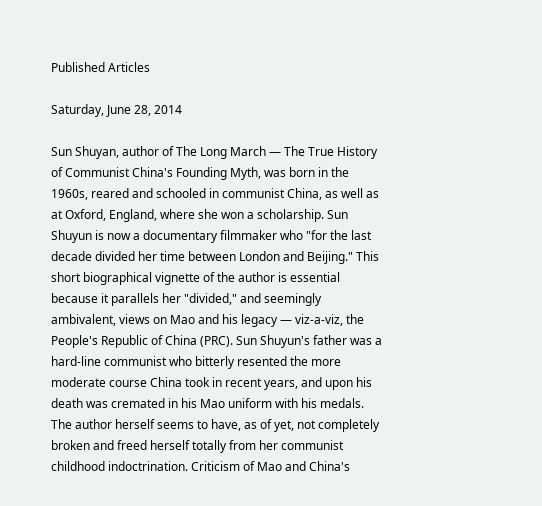Published Articles

Saturday, June 28, 2014

Sun Shuyan, author of The Long March — The True History of Communist China's Founding Myth, was born in the 1960s, reared and schooled in communist China, as well as at Oxford, England, where she won a scholarship. Sun Shuyun is now a documentary filmmaker who "for the last decade divided her time between London and Beijing." This short biographical vignette of the author is essential because it parallels her "divided," and seemingly ambivalent, views on Mao and his legacy — viz-a-viz, the People's Republic of China (PRC). Sun Shuyun's father was a hard-line communist who bitterly resented the more moderate course China took in recent years, and upon his death was cremated in his Mao uniform with his medals. The author herself seems to have, as of yet, not completely broken and freed herself totally from her communist childhood indoctrination. Criticism of Mao and China's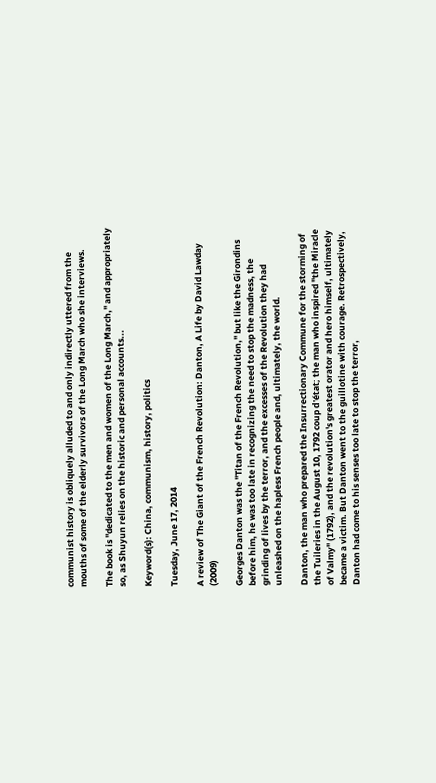communist history is obliquely alluded to and only indirectly uttered from the mouths of some of the elderly survivors of the Long March who she interviews.

The book is "dedicated to the men and women of the Long March," and appropriately so, as Shuyun relies on the historic and personal accounts...

Keyword(s): China, communism, history, politics

Tuesday, June 17, 2014

A review of The Giant of the French Revolution: Danton, A Life by David Lawday (2009)

Georges Danton was the "Titan of the French Revolution," but like the Girondins before him, he was too late in recognizing the need to stop the madness, the grinding of lives by the terror, and the excesses of the Revolution they had unleashed on the hapless French people and, ultimately, the world.

Danton, the man who prepared the Insurrectionary Commune for the storming of the Tuileries in the August 10, 1792 coup d'état; the man who inspired "the Miracle of Valmy" (1792), and the revolution's greatest orator and hero himself, ultimately became a victim. But Danton went to the guillotine with courage. Retrospectively, Danton had come to his senses too late to stop the terror,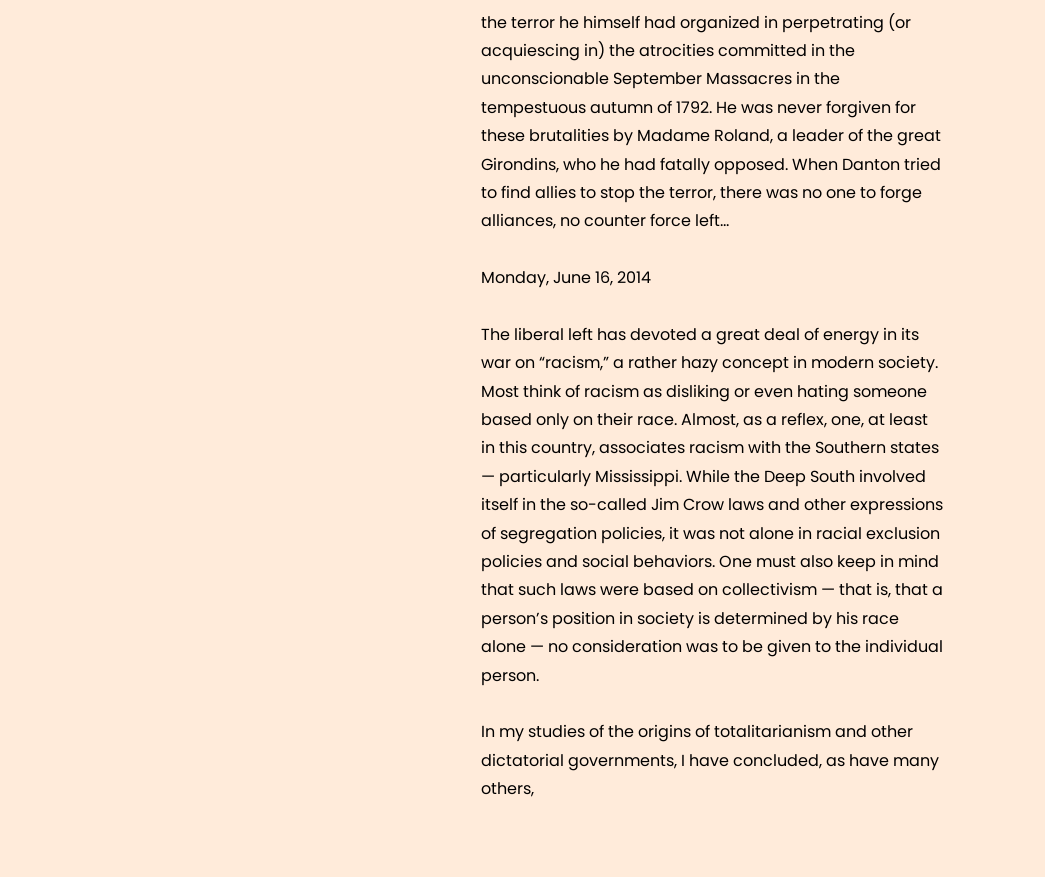the terror he himself had organized in perpetrating (or acquiescing in) the atrocities committed in the unconscionable September Massacres in the tempestuous autumn of 1792. He was never forgiven for these brutalities by Madame Roland, a leader of the great Girondins, who he had fatally opposed. When Danton tried to find allies to stop the terror, there was no one to forge alliances, no counter force left...

Monday, June 16, 2014

The liberal left has devoted a great deal of energy in its war on “racism,” a rather hazy concept in modern society. Most think of racism as disliking or even hating someone based only on their race. Almost, as a reflex, one, at least in this country, associates racism with the Southern states — particularly Mississippi. While the Deep South involved itself in the so-called Jim Crow laws and other expressions of segregation policies, it was not alone in racial exclusion policies and social behaviors. One must also keep in mind that such laws were based on collectivism — that is, that a person’s position in society is determined by his race alone — no consideration was to be given to the individual person.

In my studies of the origins of totalitarianism and other dictatorial governments, I have concluded, as have many others,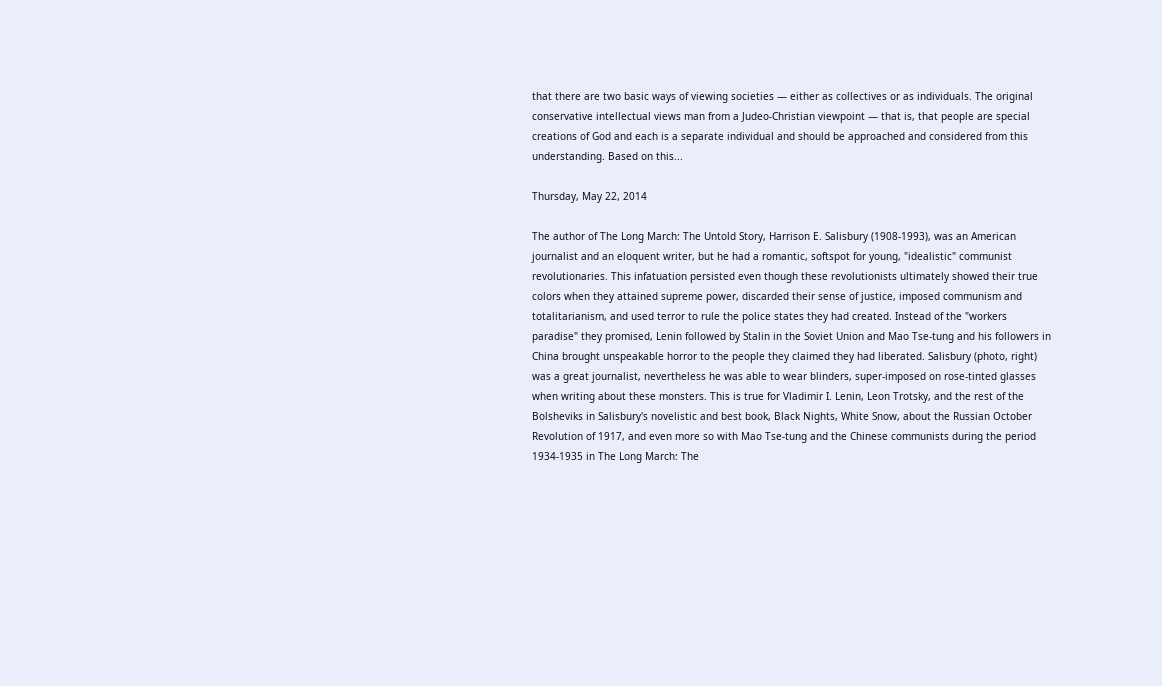that there are two basic ways of viewing societies — either as collectives or as individuals. The original conservative intellectual views man from a Judeo-Christian viewpoint — that is, that people are special creations of God and each is a separate individual and should be approached and considered from this understanding. Based on this...

Thursday, May 22, 2014

The author of The Long March: The Untold Story, Harrison E. Salisbury (1908-1993), was an American journalist and an eloquent writer, but he had a romantic, softspot for young, "idealistic" communist revolutionaries. This infatuation persisted even though these revolutionists ultimately showed their true colors when they attained supreme power, discarded their sense of justice, imposed communism and totalitarianism, and used terror to rule the police states they had created. Instead of the "workers paradise" they promised, Lenin followed by Stalin in the Soviet Union and Mao Tse-tung and his followers in China brought unspeakable horror to the people they claimed they had liberated. Salisbury (photo, right) was a great journalist, nevertheless he was able to wear blinders, super-imposed on rose-tinted glasses when writing about these monsters. This is true for Vladimir I. Lenin, Leon Trotsky, and the rest of the Bolsheviks in Salisbury's novelistic and best book, Black Nights, White Snow, about the Russian October Revolution of 1917, and even more so with Mao Tse-tung and the Chinese communists during the period 1934-1935 in The Long March: The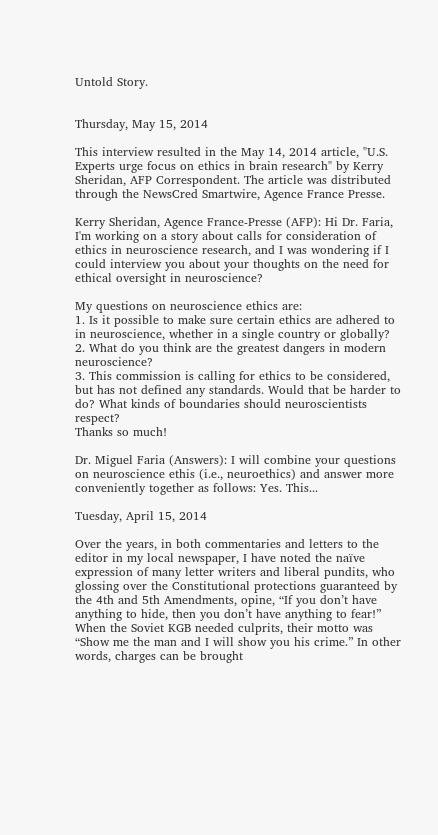Untold Story.


Thursday, May 15, 2014

This interview resulted in the May 14, 2014 article, "U.S. Experts urge focus on ethics in brain research" by Kerry Sheridan, AFP Correspondent. The article was distributed through the NewsCred Smartwire, Agence France Presse.

Kerry Sheridan, Agence France-Presse (AFP): Hi Dr. Faria, I'm working on a story about calls for consideration of ethics in neuroscience research, and I was wondering if I could interview you about your thoughts on the need for ethical oversight in neuroscience?

My questions on neuroscience ethics are:
1. Is it possible to make sure certain ethics are adhered to in neuroscience, whether in a single country or globally?
2. What do you think are the greatest dangers in modern neuroscience?
3. This commission is calling for ethics to be considered, but has not defined any standards. Would that be harder to do? What kinds of boundaries should neuroscientists respect?
Thanks so much!

Dr. Miguel Faria (Answers): I will combine your questions on neuroscience ethis (i.e., neuroethics) and answer more conveniently together as follows: Yes. This...

Tuesday, April 15, 2014

Over the years, in both commentaries and letters to the editor in my local newspaper, I have noted the naïve expression of many letter writers and liberal pundits, who glossing over the Constitutional protections guaranteed by the 4th and 5th Amendments, opine, “If you don’t have anything to hide, then you don’t have anything to fear!” When the Soviet KGB needed culprits, their motto was “Show me the man and I will show you his crime.” In other words, charges can be brought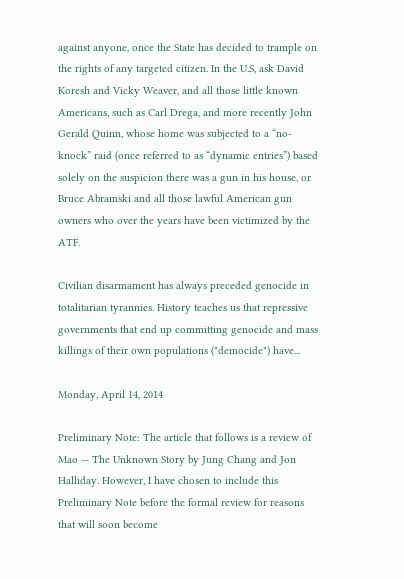against anyone, once the State has decided to trample on the rights of any targeted citizen. In the U.S, ask David Koresh and Vicky Weaver, and all those little known Americans, such as Carl Drega, and more recently John Gerald Quinn, whose home was subjected to a “no-knock” raid (once referred to as “dynamic entries”) based solely on the suspicion there was a gun in his house, or Bruce Abramski and all those lawful American gun owners who over the years have been victimized by the ATF.

Civilian disarmament has always preceded genocide in totalitarian tyrannies. History teaches us that repressive governments that end up committing genocide and mass killings of their own populations ("democide") have...

Monday, April 14, 2014

Preliminary Note: The article that follows is a review of Mao — The Unknown Story by Jung Chang and Jon Halliday. However, I have chosen to include this Preliminary Note before the formal review for reasons that will soon become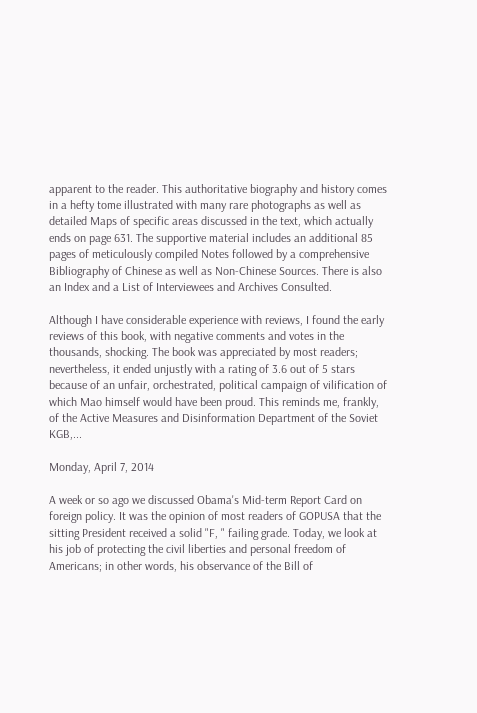apparent to the reader. This authoritative biography and history comes in a hefty tome illustrated with many rare photographs as well as detailed Maps of specific areas discussed in the text, which actually ends on page 631. The supportive material includes an additional 85 pages of meticulously compiled Notes followed by a comprehensive Bibliography of Chinese as well as Non-Chinese Sources. There is also an Index and a List of Interviewees and Archives Consulted.

Although I have considerable experience with reviews, I found the early reviews of this book, with negative comments and votes in the thousands, shocking. The book was appreciated by most readers; nevertheless, it ended unjustly with a rating of 3.6 out of 5 stars because of an unfair, orchestrated, political campaign of vilification of which Mao himself would have been proud. This reminds me, frankly, of the Active Measures and Disinformation Department of the Soviet KGB,...

Monday, April 7, 2014

A week or so ago we discussed Obama's Mid-term Report Card on foreign policy. It was the opinion of most readers of GOPUSA that the sitting President received a solid "F, " failing grade. Today, we look at his job of protecting the civil liberties and personal freedom of Americans; in other words, his observance of the Bill of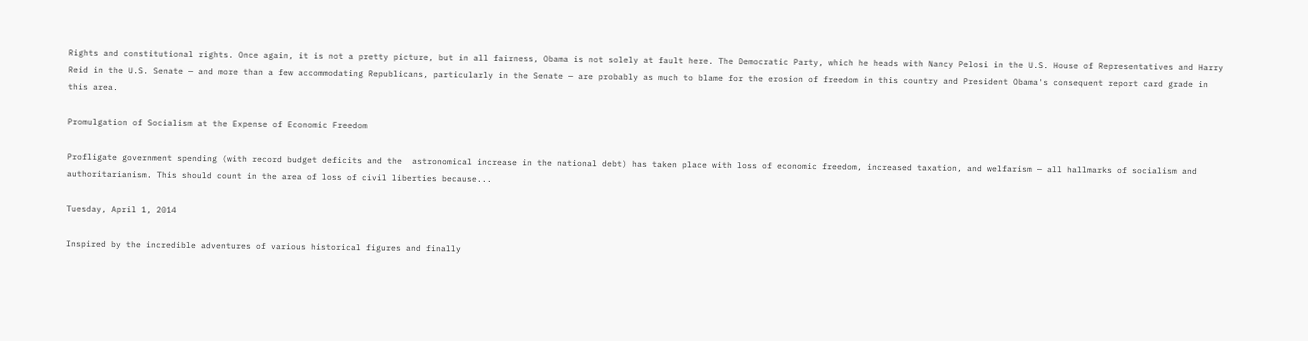Rights and constitutional rights. Once again, it is not a pretty picture, but in all fairness, Obama is not solely at fault here. The Democratic Party, which he heads with Nancy Pelosi in the U.S. House of Representatives and Harry Reid in the U.S. Senate — and more than a few accommodating Republicans, particularly in the Senate — are probably as much to blame for the erosion of freedom in this country and President Obama's consequent report card grade in this area.

Promulgation of Socialism at the Expense of Economic Freedom

Profligate government spending (with record budget deficits and the  astronomical increase in the national debt) has taken place with loss of economic freedom, increased taxation, and welfarism — all hallmarks of socialism and authoritarianism. This should count in the area of loss of civil liberties because...

Tuesday, April 1, 2014

Inspired by the incredible adventures of various historical figures and finally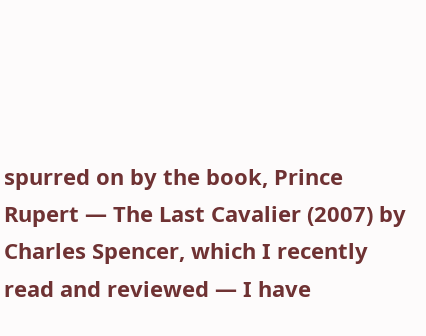spurred on by the book, Prince Rupert — The Last Cavalier (2007) by Charles Spencer, which I recently read and reviewed — I have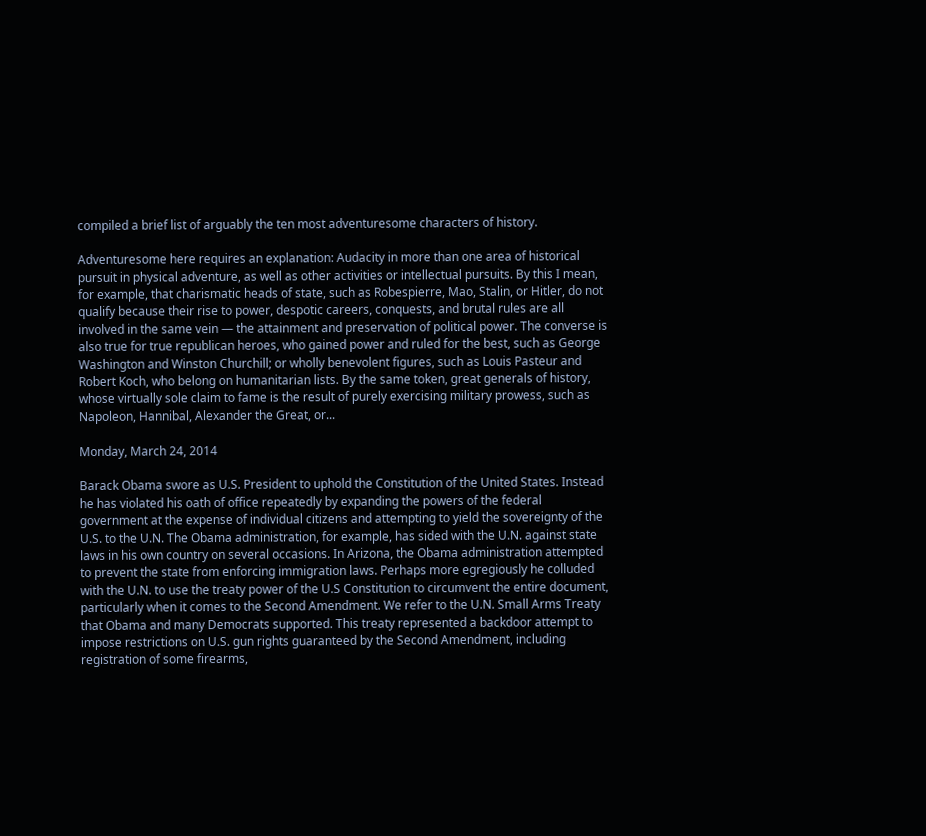compiled a brief list of arguably the ten most adventuresome characters of history.

Adventuresome here requires an explanation: Audacity in more than one area of historical pursuit in physical adventure, as well as other activities or intellectual pursuits. By this I mean, for example, that charismatic heads of state, such as Robespierre, Mao, Stalin, or Hitler, do not qualify because their rise to power, despotic careers, conquests, and brutal rules are all involved in the same vein — the attainment and preservation of political power. The converse is also true for true republican heroes, who gained power and ruled for the best, such as George Washington and Winston Churchill; or wholly benevolent figures, such as Louis Pasteur and Robert Koch, who belong on humanitarian lists. By the same token, great generals of history, whose virtually sole claim to fame is the result of purely exercising military prowess, such as Napoleon, Hannibal, Alexander the Great, or...

Monday, March 24, 2014

Barack Obama swore as U.S. President to uphold the Constitution of the United States. Instead he has violated his oath of office repeatedly by expanding the powers of the federal government at the expense of individual citizens and attempting to yield the sovereignty of the U.S. to the U.N. The Obama administration, for example, has sided with the U.N. against state laws in his own country on several occasions. In Arizona, the Obama administration attempted to prevent the state from enforcing immigration laws. Perhaps more egregiously he colluded with the U.N. to use the treaty power of the U.S Constitution to circumvent the entire document, particularly when it comes to the Second Amendment. We refer to the U.N. Small Arms Treaty that Obama and many Democrats supported. This treaty represented a backdoor attempt to impose restrictions on U.S. gun rights guaranteed by the Second Amendment, including registration of some firearms,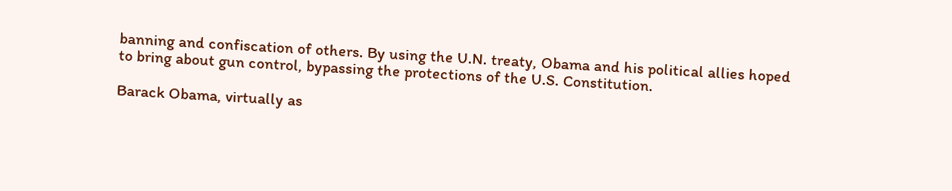banning and confiscation of others. By using the U.N. treaty, Obama and his political allies hoped to bring about gun control, bypassing the protections of the U.S. Constitution.

Barack Obama, virtually as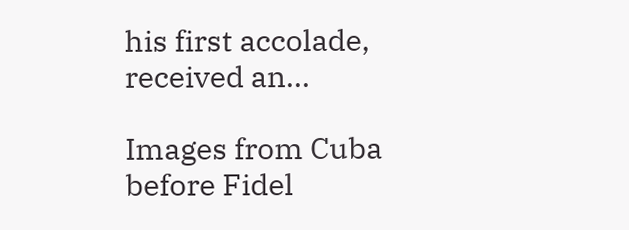his first accolade, received an...

Images from Cuba before Fidel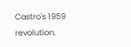Castro's 1959 revolution.